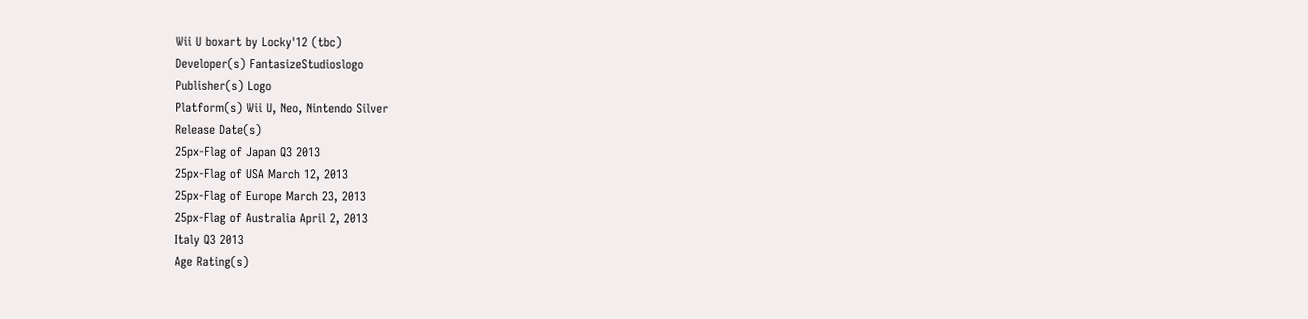Wii U boxart by Locky'12 (tbc)
Developer(s) FantasizeStudioslogo
Publisher(s) Logo
Platform(s) Wii U, Neo, Nintendo Silver
Release Date(s)
25px-Flag of Japan Q3 2013
25px-Flag of USA March 12, 2013
25px-Flag of Europe March 23, 2013
25px-Flag of Australia April 2, 2013
Italy Q3 2013
Age Rating(s)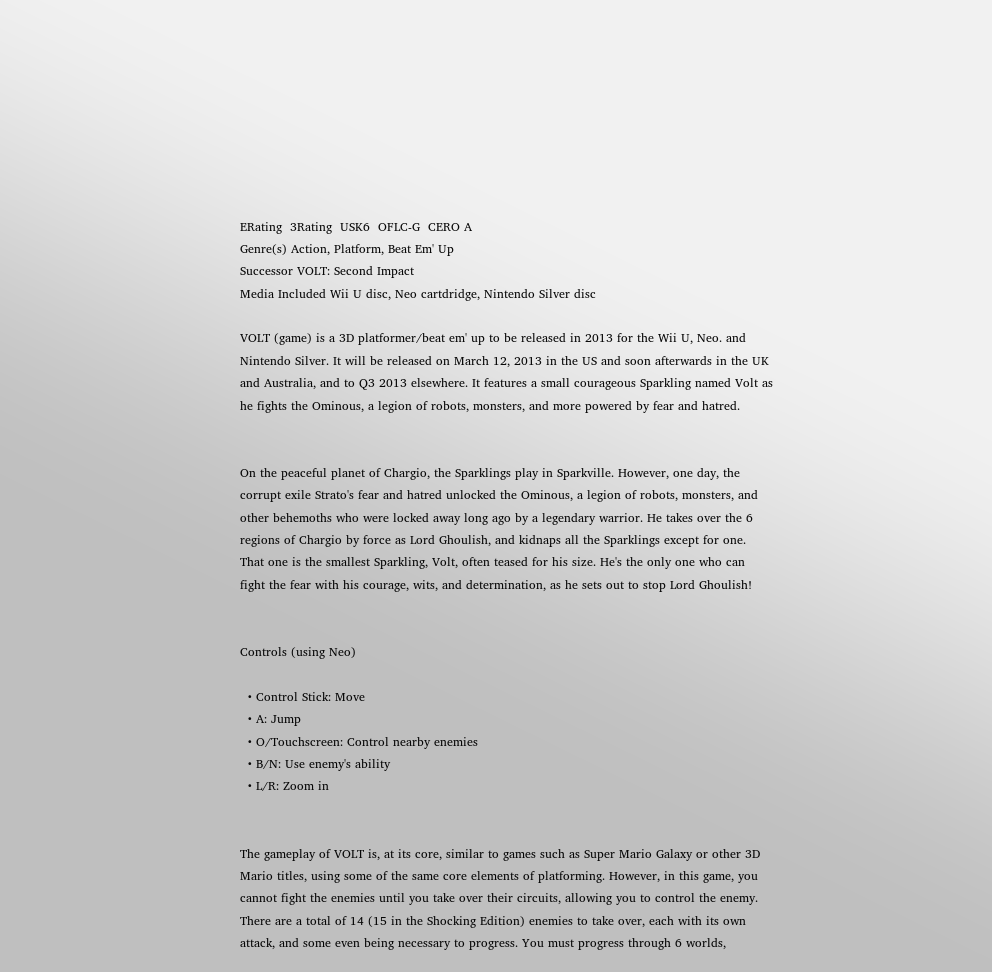ERating  3Rating  USK6  OFLC-G  CERO A
Genre(s) Action, Platform, Beat Em' Up
Successor VOLT: Second Impact
Media Included Wii U disc, Neo cartdridge, Nintendo Silver disc

VOLT (game) is a 3D platformer/beat em' up to be released in 2013 for the Wii U, Neo. and Nintendo Silver. It will be released on March 12, 2013 in the US and soon afterwards in the UK and Australia, and to Q3 2013 elsewhere. It features a small courageous Sparkling named Volt as he fights the Ominous, a legion of robots, monsters, and more powered by fear and hatred.


On the peaceful planet of Chargio, the Sparklings play in Sparkville. However, one day, the corrupt exile Strato's fear and hatred unlocked the Ominous, a legion of robots, monsters, and other behemoths who were locked away long ago by a legendary warrior. He takes over the 6 regions of Chargio by force as Lord Ghoulish, and kidnaps all the Sparklings except for one. That one is the smallest Sparkling, Volt, often teased for his size. He's the only one who can fight the fear with his courage, wits, and determination, as he sets out to stop Lord Ghoulish!


Controls (using Neo)

  • Control Stick: Move
  • A: Jump
  • O/Touchscreen: Control nearby enemies
  • B/N: Use enemy's ability
  • L/R: Zoom in


The gameplay of VOLT is, at its core, similar to games such as Super Mario Galaxy or other 3D Mario titles, using some of the same core elements of platforming. However, in this game, you cannot fight the enemies until you take over their circuits, allowing you to control the enemy. There are a total of 14 (15 in the Shocking Edition) enemies to take over, each with its own attack, and some even being necessary to progress. You must progress through 6 worlds,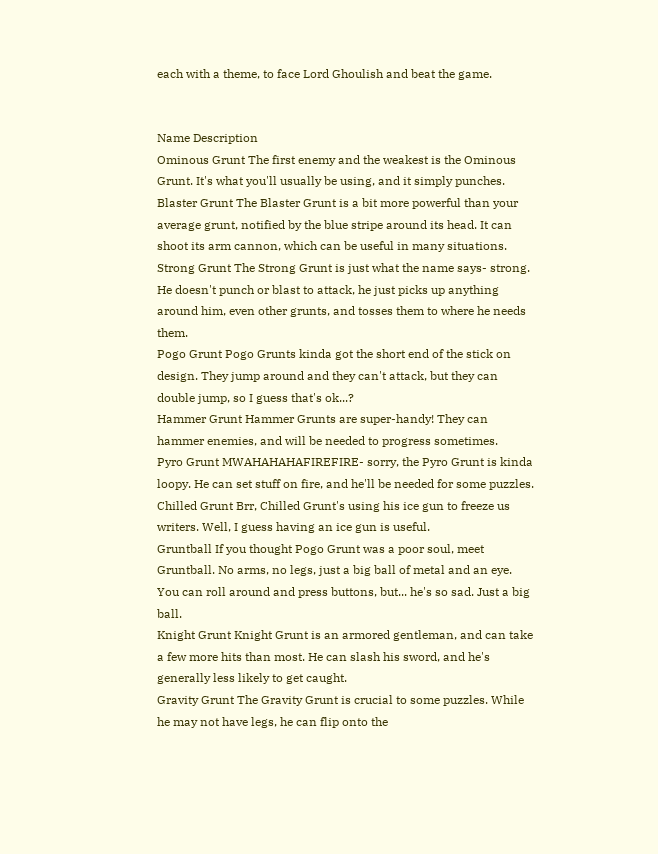each with a theme, to face Lord Ghoulish and beat the game.


Name Description
Ominous Grunt The first enemy and the weakest is the Ominous Grunt. It's what you'll usually be using, and it simply punches.
Blaster Grunt The Blaster Grunt is a bit more powerful than your average grunt, notified by the blue stripe around its head. It can shoot its arm cannon, which can be useful in many situations.
Strong Grunt The Strong Grunt is just what the name says- strong. He doesn't punch or blast to attack, he just picks up anything around him, even other grunts, and tosses them to where he needs them.
Pogo Grunt Pogo Grunts kinda got the short end of the stick on design. They jump around and they can't attack, but they can double jump, so I guess that's ok...?
Hammer Grunt Hammer Grunts are super-handy! They can hammer enemies, and will be needed to progress sometimes.
Pyro Grunt MWAHAHAHAFIREFIRE- sorry, the Pyro Grunt is kinda loopy. He can set stuff on fire, and he'll be needed for some puzzles.
Chilled Grunt Brr, Chilled Grunt's using his ice gun to freeze us writers. Well, I guess having an ice gun is useful.
Gruntball If you thought Pogo Grunt was a poor soul, meet Gruntball. No arms, no legs, just a big ball of metal and an eye. You can roll around and press buttons, but... he's so sad. Just a big ball.
Knight Grunt Knight Grunt is an armored gentleman, and can take a few more hits than most. He can slash his sword, and he's generally less likely to get caught.
Gravity Grunt The Gravity Grunt is crucial to some puzzles. While he may not have legs, he can flip onto the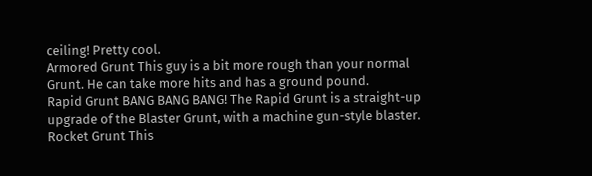ceiling! Pretty cool.
Armored Grunt This guy is a bit more rough than your normal Grunt. He can take more hits and has a ground pound.
Rapid Grunt BANG BANG BANG! The Rapid Grunt is a straight-up upgrade of the Blaster Grunt, with a machine gun-style blaster.
Rocket Grunt This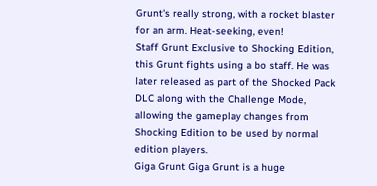Grunt's really strong, with a rocket blaster for an arm. Heat-seeking, even!
Staff Grunt Exclusive to Shocking Edition, this Grunt fights using a bo staff. He was later released as part of the Shocked Pack DLC along with the Challenge Mode, allowing the gameplay changes from Shocking Edition to be used by normal edition players.
Giga Grunt Giga Grunt is a huge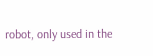robot, only used in the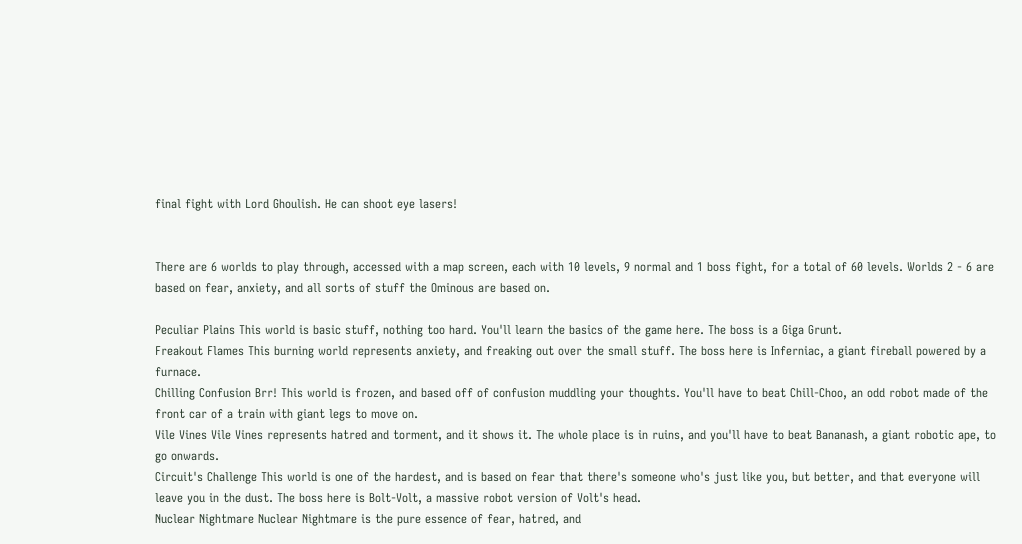final fight with Lord Ghoulish. He can shoot eye lasers!


There are 6 worlds to play through, accessed with a map screen, each with 10 levels, 9 normal and 1 boss fight, for a total of 60 levels. Worlds 2 - 6 are based on fear, anxiety, and all sorts of stuff the Ominous are based on.

Peculiar Plains This world is basic stuff, nothing too hard. You'll learn the basics of the game here. The boss is a Giga Grunt.
Freakout Flames This burning world represents anxiety, and freaking out over the small stuff. The boss here is Inferniac, a giant fireball powered by a furnace.
Chilling Confusion Brr! This world is frozen, and based off of confusion muddling your thoughts. You'll have to beat Chill-Choo, an odd robot made of the front car of a train with giant legs to move on.
Vile Vines Vile Vines represents hatred and torment, and it shows it. The whole place is in ruins, and you'll have to beat Bananash, a giant robotic ape, to go onwards.
Circuit's Challenge This world is one of the hardest, and is based on fear that there's someone who's just like you, but better, and that everyone will leave you in the dust. The boss here is Bolt-Volt, a massive robot version of Volt's head.
Nuclear Nightmare Nuclear Nightmare is the pure essence of fear, hatred, and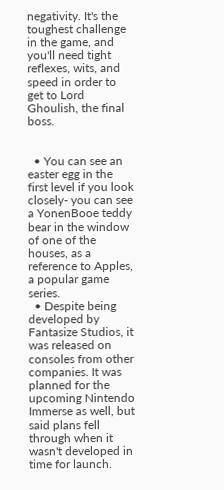negativity. It's the toughest challenge in the game, and you'll need tight reflexes, wits, and speed in order to get to Lord Ghoulish, the final boss.


  • You can see an easter egg in the first level if you look closely- you can see a YonenBooe teddy bear in the window of one of the houses, as a reference to Apples, a popular game series.
  • Despite being developed by Fantasize Studios, it was released on consoles from other companies. It was planned for the upcoming Nintendo Immerse as well, but said plans fell through when it wasn't developed in time for launch.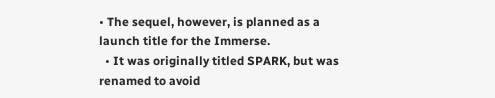• The sequel, however, is planned as a launch title for the Immerse.
  • It was originally titled SPARK, but was renamed to avoid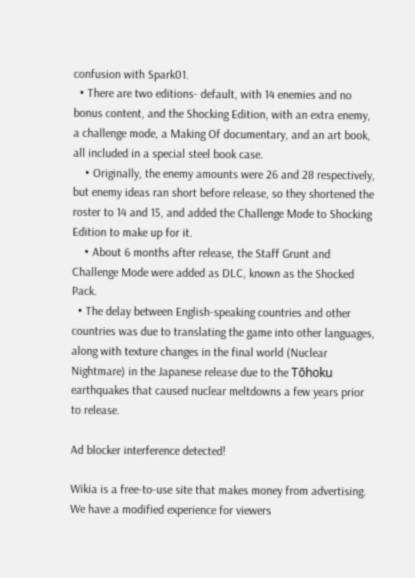confusion with Spark01.
  • There are two editions- default, with 14 enemies and no bonus content, and the Shocking Edition, with an extra enemy, a challenge mode, a Making Of documentary, and an art book, all included in a special steel book case.
    • Originally, the enemy amounts were 26 and 28 respectively, but enemy ideas ran short before release, so they shortened the roster to 14 and 15, and added the Challenge Mode to Shocking Edition to make up for it.
    • About 6 months after release, the Staff Grunt and Challenge Mode were added as DLC, known as the Shocked Pack.
  • The delay between English-speaking countries and other countries was due to translating the game into other languages, along with texture changes in the final world (Nuclear Nightmare) in the Japanese release due to the Tōhoku earthquakes that caused nuclear meltdowns a few years prior to release.

Ad blocker interference detected!

Wikia is a free-to-use site that makes money from advertising. We have a modified experience for viewers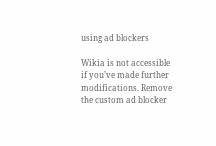using ad blockers

Wikia is not accessible if you’ve made further modifications. Remove the custom ad blocker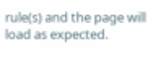rule(s) and the page will load as expected.